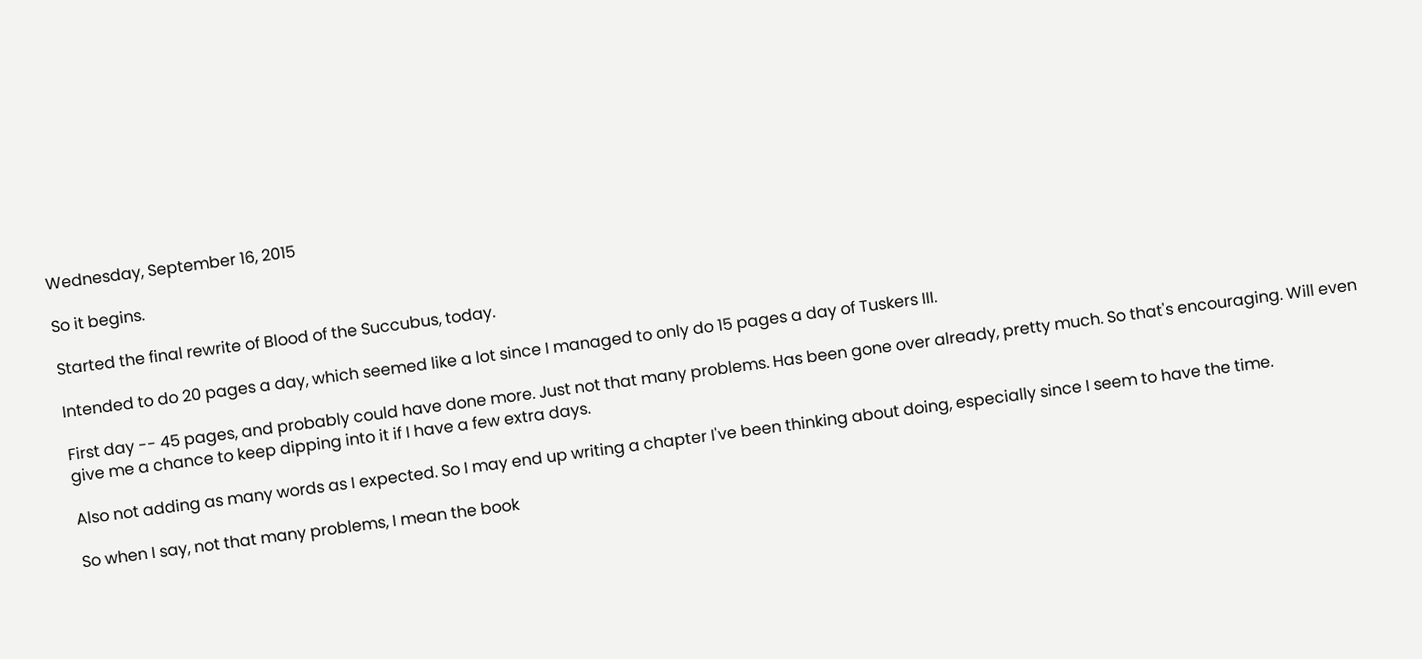Wednesday, September 16, 2015

So it begins.

Started the final rewrite of Blood of the Succubus, today.

Intended to do 20 pages a day, which seemed like a lot since I managed to only do 15 pages a day of Tuskers III.

First day -- 45 pages, and probably could have done more. Just not that many problems. Has been gone over already, pretty much. So that's encouraging. Will even give me a chance to keep dipping into it if I have a few extra days.

Also not adding as many words as I expected. So I may end up writing a chapter I've been thinking about doing, especially since I seem to have the time.

So when I say, not that many problems, I mean the book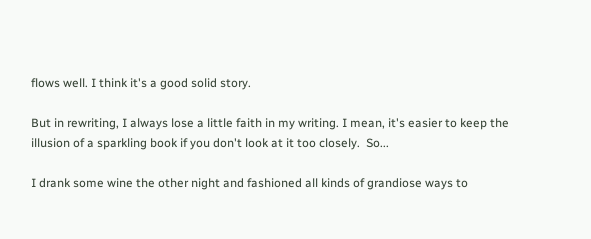flows well. I think it's a good solid story.

But in rewriting, I always lose a little faith in my writing. I mean, it's easier to keep the illusion of a sparkling book if you don't look at it too closely.  So...

I drank some wine the other night and fashioned all kinds of grandiose ways to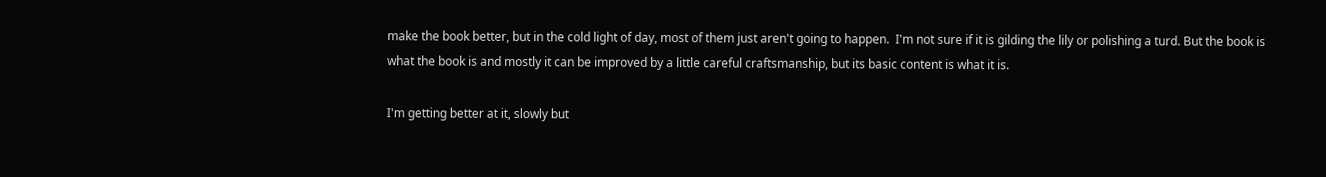make the book better, but in the cold light of day, most of them just aren't going to happen.  I'm not sure if it is gilding the lily or polishing a turd. But the book is what the book is and mostly it can be improved by a little careful craftsmanship, but its basic content is what it is.

I'm getting better at it, slowly but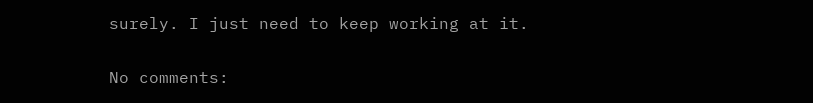surely. I just need to keep working at it.

No comments: